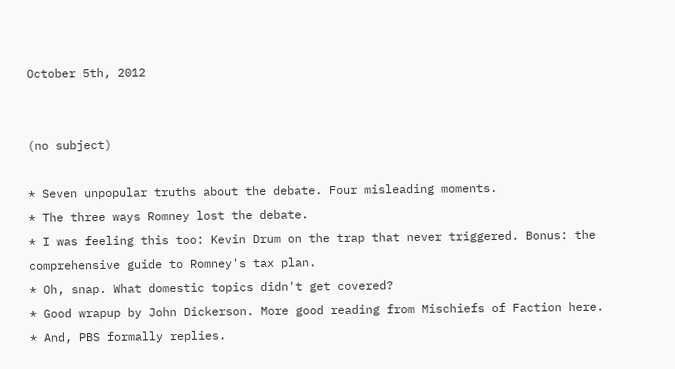October 5th, 2012


(no subject)

* Seven unpopular truths about the debate. Four misleading moments.
* The three ways Romney lost the debate.
* I was feeling this too: Kevin Drum on the trap that never triggered. Bonus: the comprehensive guide to Romney's tax plan.
* Oh, snap. What domestic topics didn't get covered?
* Good wrapup by John Dickerson. More good reading from Mischiefs of Faction here.
* And, PBS formally replies.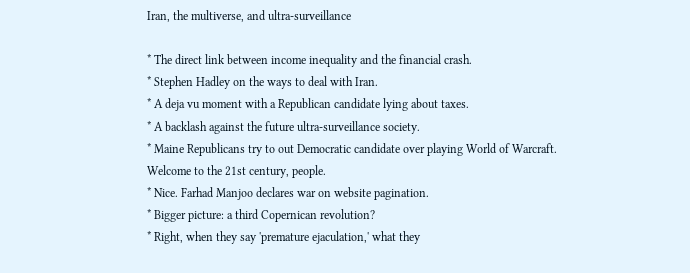Iran, the multiverse, and ultra-surveillance

* The direct link between income inequality and the financial crash.
* Stephen Hadley on the ways to deal with Iran.
* A deja vu moment with a Republican candidate lying about taxes.
* A backlash against the future ultra-surveillance society.
* Maine Republicans try to out Democratic candidate over playing World of Warcraft. Welcome to the 21st century, people.
* Nice. Farhad Manjoo declares war on website pagination.
* Bigger picture: a third Copernican revolution?
* Right, when they say 'premature ejaculation,' what they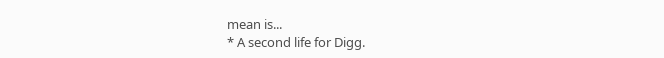mean is...
* A second life for Digg.